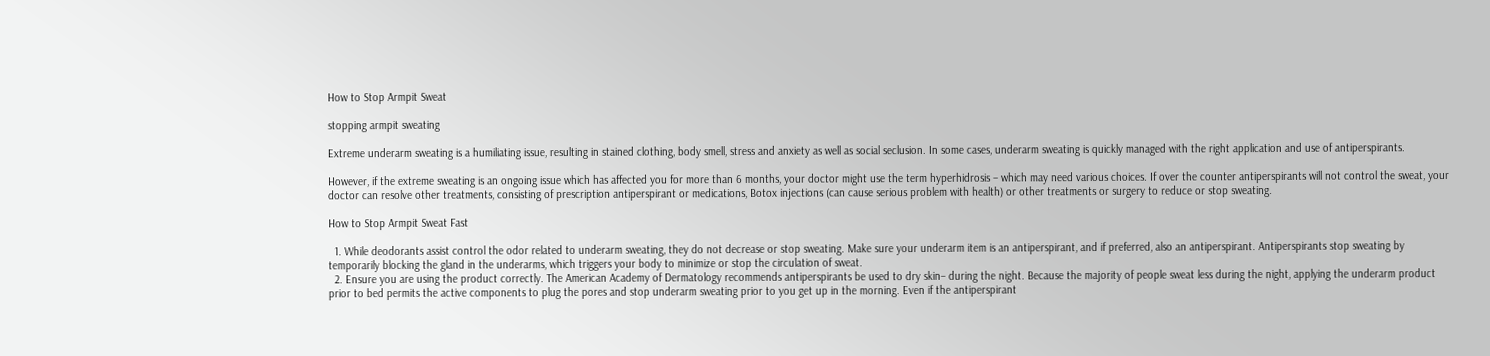How to Stop Armpit Sweat

stopping armpit sweating

Extreme underarm sweating is a humiliating issue, resulting in stained clothing, body smell, stress and anxiety as well as social seclusion. In some cases, underarm sweating is quickly managed with the right application and use of antiperspirants.

However, if the extreme sweating is an ongoing issue which has affected you for more than 6 months, your doctor might use the term hyperhidrosis – which may need various choices. If over the counter antiperspirants will not control the sweat, your doctor can resolve other treatments, consisting of prescription antiperspirant or medications, Botox injections (can cause serious problem with health) or other treatments or surgery to reduce or stop sweating.

How to Stop Armpit Sweat Fast

  1. While deodorants assist control the odor related to underarm sweating, they do not decrease or stop sweating. Make sure your underarm item is an antiperspirant, and if preferred, also an antiperspirant. Antiperspirants stop sweating by temporarily blocking the gland in the underarms, which triggers your body to minimize or stop the circulation of sweat.
  2. Ensure you are using the product correctly. The American Academy of Dermatology recommends antiperspirants be used to dry skin– during the night. Because the majority of people sweat less during the night, applying the underarm product prior to bed permits the active components to plug the pores and stop underarm sweating prior to you get up in the morning. Even if the antiperspirant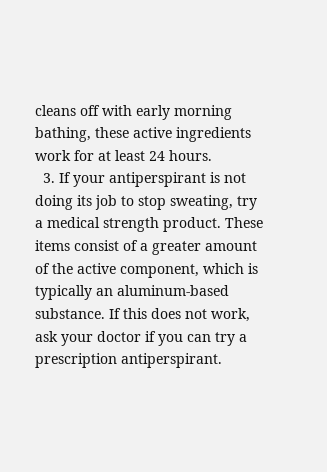cleans off with early morning bathing, these active ingredients work for at least 24 hours.
  3. If your antiperspirant is not doing its job to stop sweating, try a medical strength product. These items consist of a greater amount of the active component, which is typically an aluminum-based substance. If this does not work, ask your doctor if you can try a prescription antiperspirant.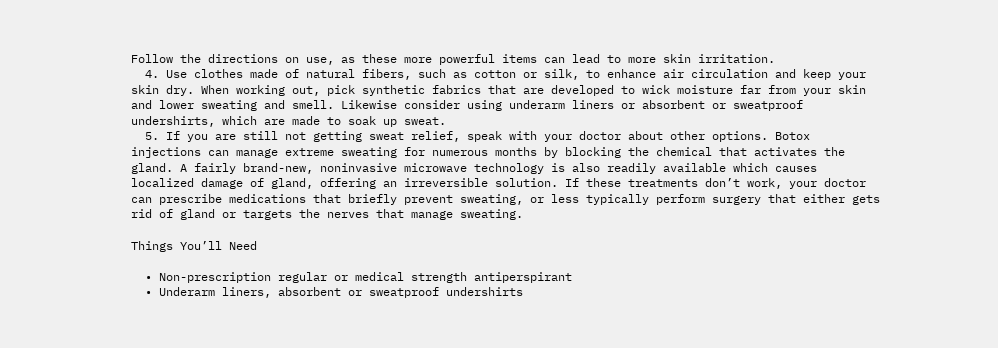Follow the directions on use, as these more powerful items can lead to more skin irritation.
  4. Use clothes made of natural fibers, such as cotton or silk, to enhance air circulation and keep your skin dry. When working out, pick synthetic fabrics that are developed to wick moisture far from your skin and lower sweating and smell. Likewise consider using underarm liners or absorbent or sweatproof undershirts, which are made to soak up sweat.
  5. If you are still not getting sweat relief, speak with your doctor about other options. Botox injections can manage extreme sweating for numerous months by blocking the chemical that activates the gland. A fairly brand-new, noninvasive microwave technology is also readily available which causes localized damage of gland, offering an irreversible solution. If these treatments don’t work, your doctor can prescribe medications that briefly prevent sweating, or less typically perform surgery that either gets rid of gland or targets the nerves that manage sweating.

Things You’ll Need

  • Non-prescription regular or medical strength antiperspirant
  • Underarm liners, absorbent or sweatproof undershirts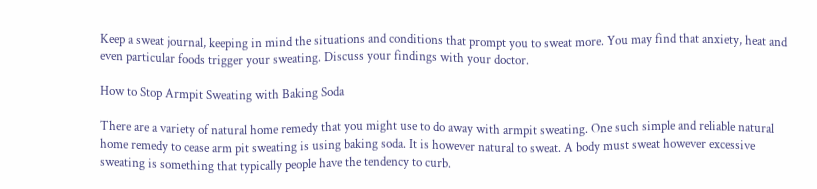Keep a sweat journal, keeping in mind the situations and conditions that prompt you to sweat more. You may find that anxiety, heat and even particular foods trigger your sweating. Discuss your findings with your doctor.

How to Stop Armpit Sweating with Baking Soda

There are a variety of natural home remedy that you might use to do away with armpit sweating. One such simple and reliable natural home remedy to cease arm pit sweating is using baking soda. It is however natural to sweat. A body must sweat however excessive sweating is something that typically people have the tendency to curb.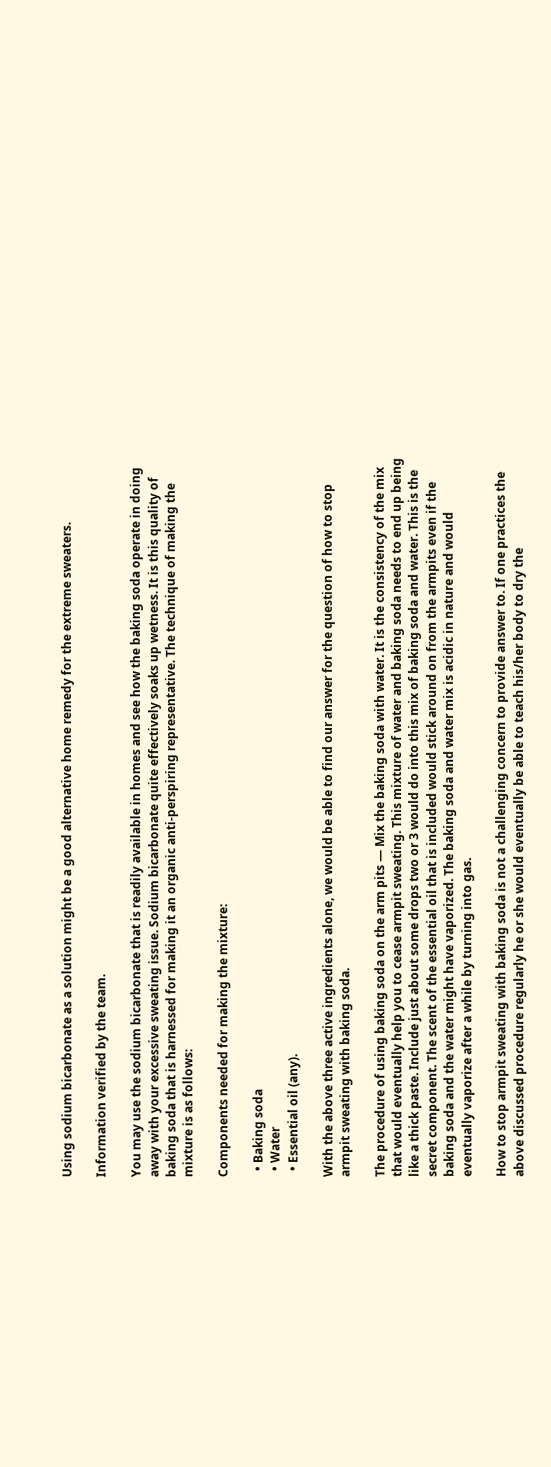Using sodium bicarbonate as a solution might be a good alternative home remedy for the extreme sweaters.

Information verified by the team.

You may use the sodium bicarbonate that is readily available in homes and see how the baking soda operate in doing away with your excessive sweating issue. Sodium bicarbonate quite effectively soaks up wetness. It is this quality of baking soda that is harnessed for making it an organic anti-perspiring representative. The technique of making the mixture is as follows:

Components needed for making the mixture:

  • Baking soda
  • Water
  • Essential oil (any).

With the above three active ingredients alone, we would be able to find our answer for the question of how to stop armpit sweating with baking soda.

The procedure of using baking soda on the arm pits — Mix the baking soda with water. It is the consistency of the mix that would eventually help you to cease armpit sweating. This mixture of water and baking soda needs to end up being like a thick paste. Include just about some drops two or 3 would do into this mix of baking soda and water. This is the secret component. The scent of the essential oil that is included would stick around on from the armpits even if the baking soda and the water might have vaporized. The baking soda and water mix is acidic in nature and would eventually vaporize after a while by turning into gas.

How to stop armpit sweating with baking soda is not a challenging concern to provide answer to. If one practices the above discussed procedure regularly he or she would eventually be able to teach his/her body to dry the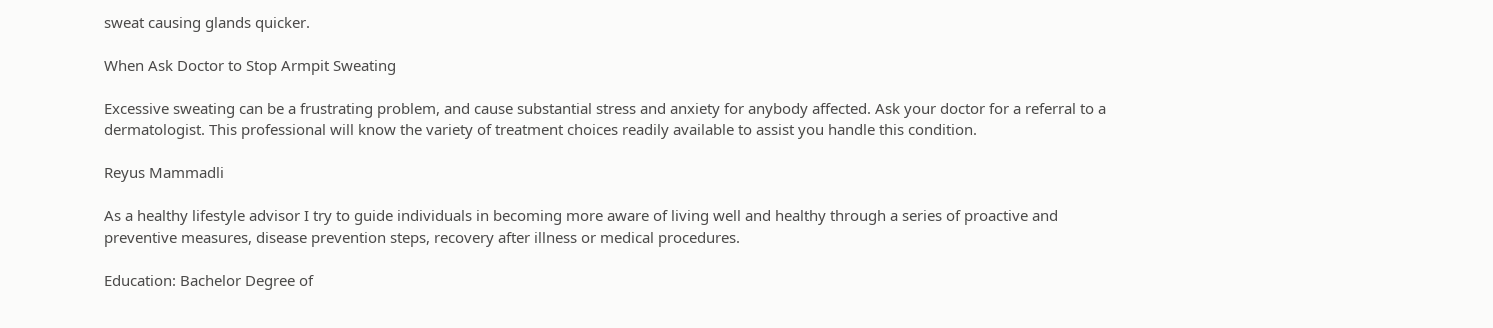sweat causing glands quicker.

When Ask Doctor to Stop Armpit Sweating

Excessive sweating can be a frustrating problem, and cause substantial stress and anxiety for anybody affected. Ask your doctor for a referral to a dermatologist. This professional will know the variety of treatment choices readily available to assist you handle this condition.

Reyus Mammadli

As a healthy lifestyle advisor I try to guide individuals in becoming more aware of living well and healthy through a series of proactive and preventive measures, disease prevention steps, recovery after illness or medical procedures.

Education: Bachelor Degree of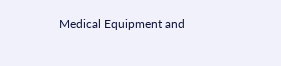Medical Equipment and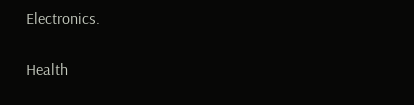Electronics.

Health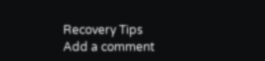Recovery Tips
Add a comment